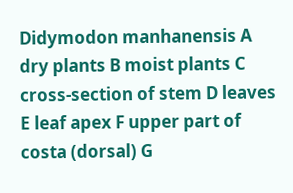Didymodon manhanensis A dry plants B moist plants C cross-section of stem D leaves E leaf apex F upper part of costa (dorsal) G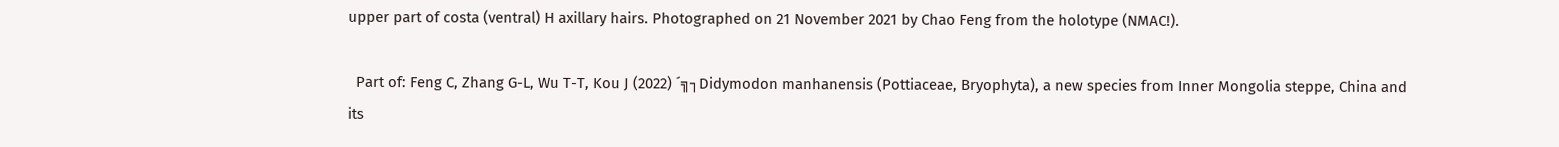upper part of costa (ventral) H axillary hairs. Photographed on 21 November 2021 by Chao Feng from the holotype (NMAC!).

  Part of: Feng C, Zhang G-L, Wu T-T, Kou J (2022) ´╗┐Didymodon manhanensis (Pottiaceae, Bryophyta), a new species from Inner Mongolia steppe, China and its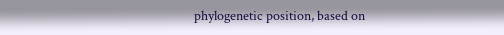phylogenetic position, based on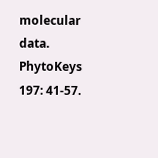molecular data. PhytoKeys 197: 41-57.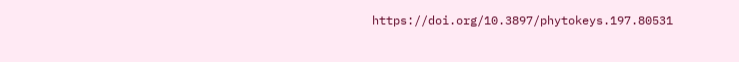https://doi.org/10.3897/phytokeys.197.80531